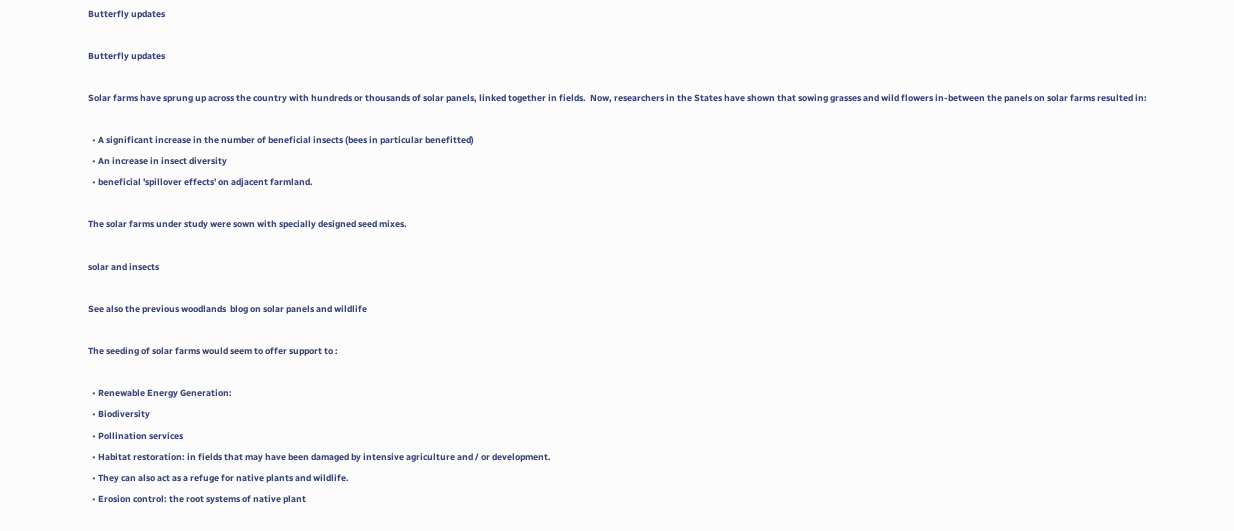Butterfly updates

Butterfly updates

Solar farms have sprung up across the country with hundreds or thousands of solar panels, linked together in fields.  Now, researchers in the States have shown that sowing grasses and wild flowers in-between the panels on solar farms resulted in:

  • A significant increase in the number of beneficial insects (bees in particular benefitted)
  • An increase in insect diversity
  • beneficial 'spillover effects' on adjacent farmland.

The solar farms under study were sown with specially designed seed mixes.

solar and insects

See also the previous woodlands  blog on solar panels and wildlife

The seeding of solar farms would seem to offer support to :

  • Renewable Energy Generation:
  • Biodiversity
  • Pollination services
  • Habitat restoration: in fields that may have been damaged by intensive agriculture and / or development.
  • They can also act as a refuge for native plants and wildlife.
  • Erosion control: the root systems of native plant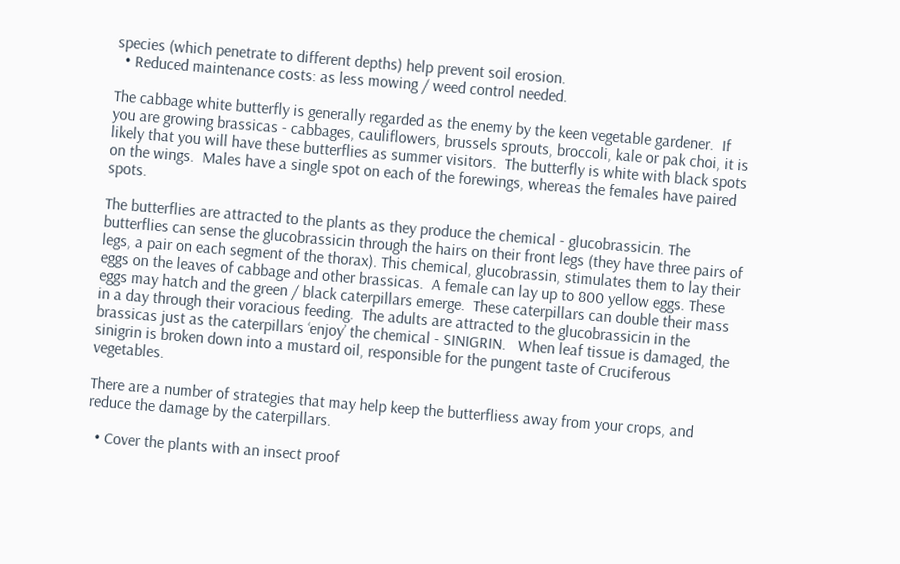species (which penetrate to different depths) help prevent soil erosion.
  • Reduced maintenance costs: as less mowing / weed control needed.

The cabbage white butterfly is generally regarded as the enemy by the keen vegetable gardener.  If you are growing brassicas - cabbages, cauliflowers, brussels sprouts, broccoli, kale or pak choi, it is likely that you will have these butterflies as summer visitors.  The butterfly is white with black spots on the wings.  Males have a single spot on each of the forewings, whereas the females have paired spots.

The butterflies are attracted to the plants as they produce the chemical - glucobrassicin. The butterflies can sense the glucobrassicin through the hairs on their front legs (they have three pairs of legs, a pair on each segment of the thorax). This chemical, glucobrassin, stimulates them to lay their eggs on the leaves of cabbage and other brassicas.  A female can lay up to 800 yellow eggs. These eggs may hatch and the green / black caterpillars emerge.  These caterpillars can double their mass in a day through their voracious feeding.  The adults are attracted to the glucobrassicin in the brassicas just as the caterpillars ‘enjoy’ the chemical - SINIGRIN.   When leaf tissue is damaged, the sinigrin is broken down into a mustard oil, responsible for the pungent taste of Cruciferous vegetables.

There are a number of strategies that may help keep the butterfliess away from your crops, and reduce the damage by the caterpillars.

  • Cover the plants with an insect proof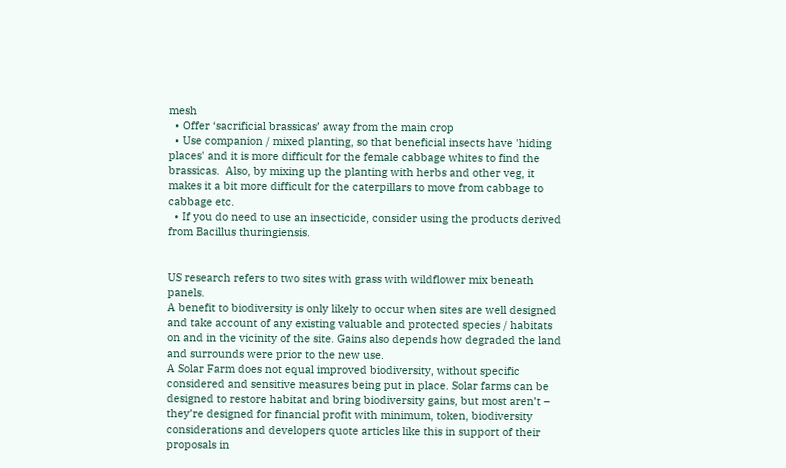mesh
  • Offer ‘sacrificial brassicas’ away from the main crop
  • Use companion / mixed planting, so that beneficial insects have 'hiding places' and it is more difficult for the female cabbage whites to find the brassicas.  Also, by mixing up the planting with herbs and other veg, it makes it a bit more difficult for the caterpillars to move from cabbage to cabbage etc.
  • If you do need to use an insecticide, consider using the products derived from Bacillus thuringiensis.


US research refers to two sites with grass with wildflower mix beneath panels.
A benefit to biodiversity is only likely to occur when sites are well designed and take account of any existing valuable and protected species / habitats on and in the vicinity of the site. Gains also depends how degraded the land and surrounds were prior to the new use.
A Solar Farm does not equal improved biodiversity, without specific considered and sensitive measures being put in place. Solar farms can be designed to restore habitat and bring biodiversity gains, but most aren’t – they’re designed for financial profit with minimum, token, biodiversity considerations and developers quote articles like this in support of their proposals in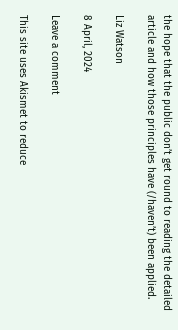the hope that the public don’t get round to reading the detailed article and how those principles have (/haven’t) been applied.

Liz Watson

8 April, 2024

Leave a comment

This site uses Akismet to reduce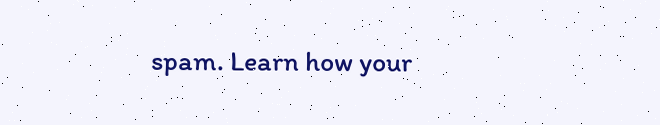spam. Learn how your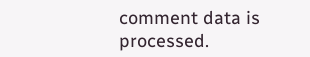comment data is processed.